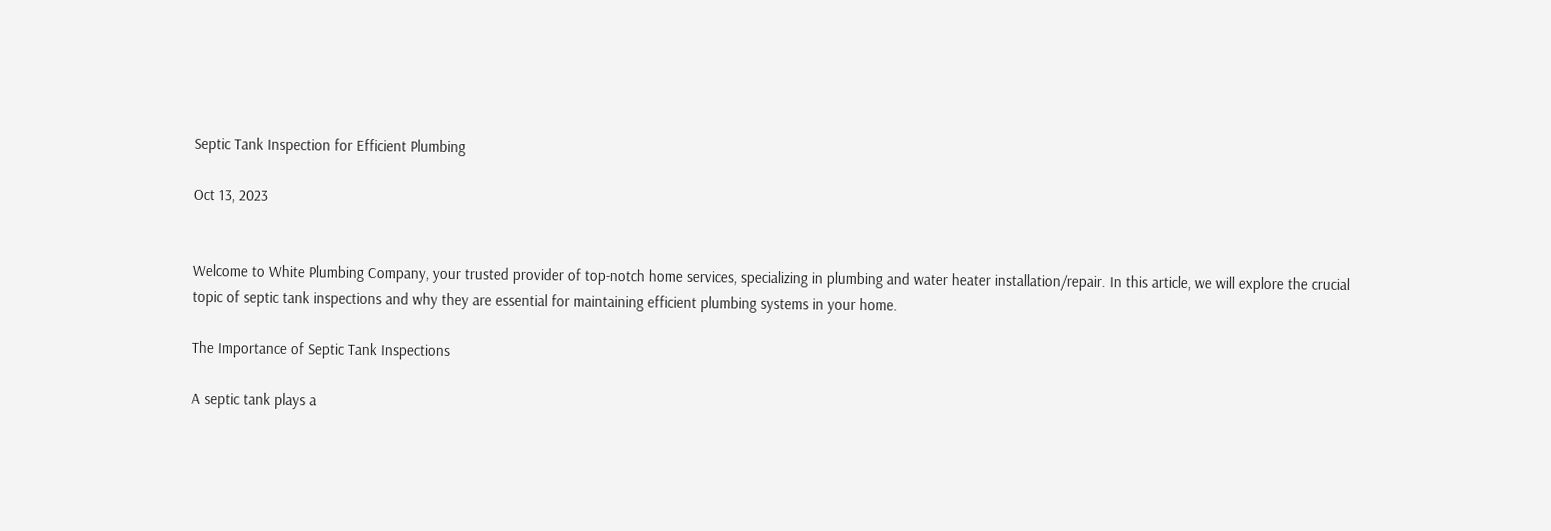Septic Tank Inspection for Efficient Plumbing

Oct 13, 2023


Welcome to White Plumbing Company, your trusted provider of top-notch home services, specializing in plumbing and water heater installation/repair. In this article, we will explore the crucial topic of septic tank inspections and why they are essential for maintaining efficient plumbing systems in your home.

The Importance of Septic Tank Inspections

A septic tank plays a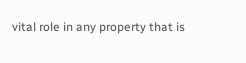vital role in any property that is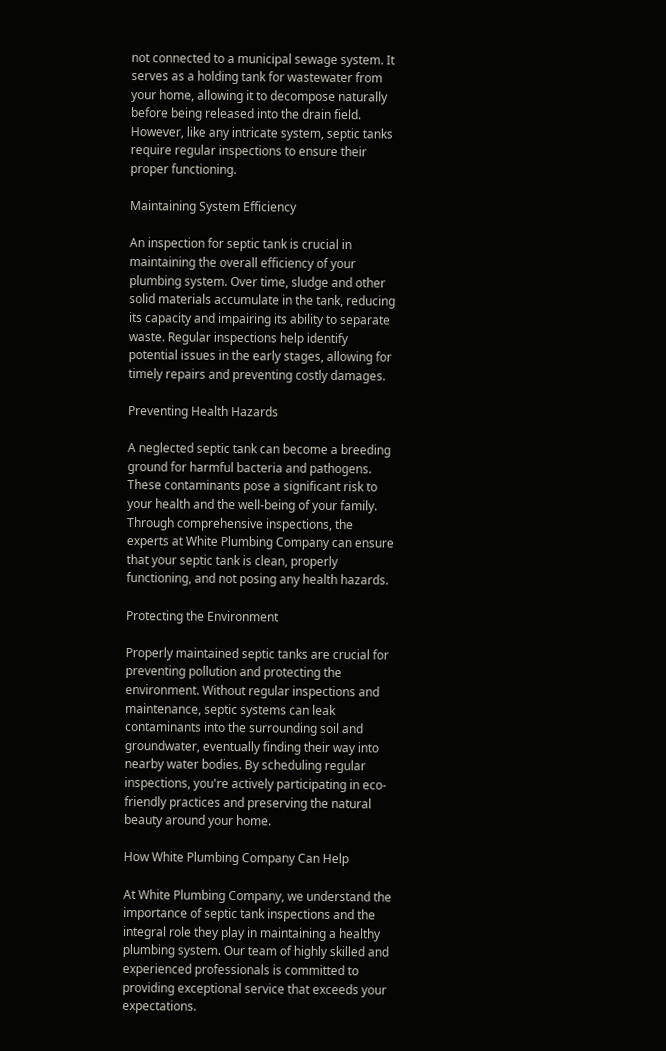not connected to a municipal sewage system. It serves as a holding tank for wastewater from your home, allowing it to decompose naturally before being released into the drain field. However, like any intricate system, septic tanks require regular inspections to ensure their proper functioning.

Maintaining System Efficiency

An inspection for septic tank is crucial in maintaining the overall efficiency of your plumbing system. Over time, sludge and other solid materials accumulate in the tank, reducing its capacity and impairing its ability to separate waste. Regular inspections help identify potential issues in the early stages, allowing for timely repairs and preventing costly damages.

Preventing Health Hazards

A neglected septic tank can become a breeding ground for harmful bacteria and pathogens. These contaminants pose a significant risk to your health and the well-being of your family. Through comprehensive inspections, the experts at White Plumbing Company can ensure that your septic tank is clean, properly functioning, and not posing any health hazards.

Protecting the Environment

Properly maintained septic tanks are crucial for preventing pollution and protecting the environment. Without regular inspections and maintenance, septic systems can leak contaminants into the surrounding soil and groundwater, eventually finding their way into nearby water bodies. By scheduling regular inspections, you're actively participating in eco-friendly practices and preserving the natural beauty around your home.

How White Plumbing Company Can Help

At White Plumbing Company, we understand the importance of septic tank inspections and the integral role they play in maintaining a healthy plumbing system. Our team of highly skilled and experienced professionals is committed to providing exceptional service that exceeds your expectations.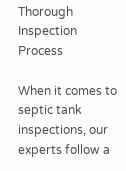Thorough Inspection Process

When it comes to septic tank inspections, our experts follow a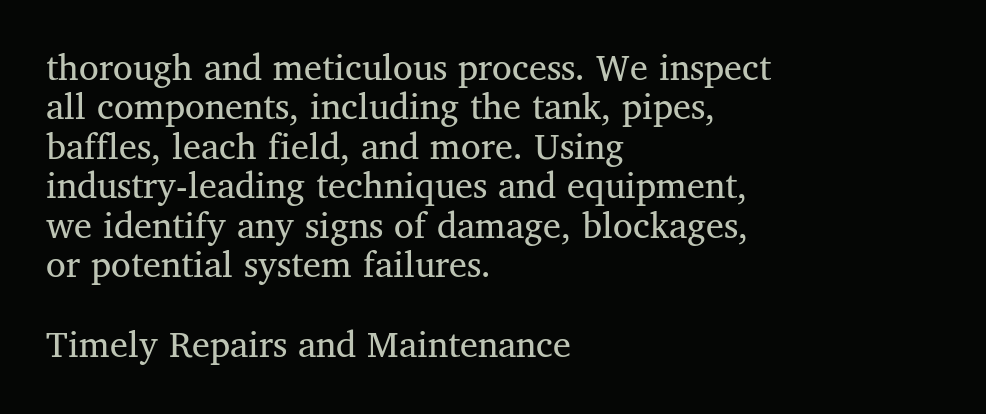thorough and meticulous process. We inspect all components, including the tank, pipes, baffles, leach field, and more. Using industry-leading techniques and equipment, we identify any signs of damage, blockages, or potential system failures.

Timely Repairs and Maintenance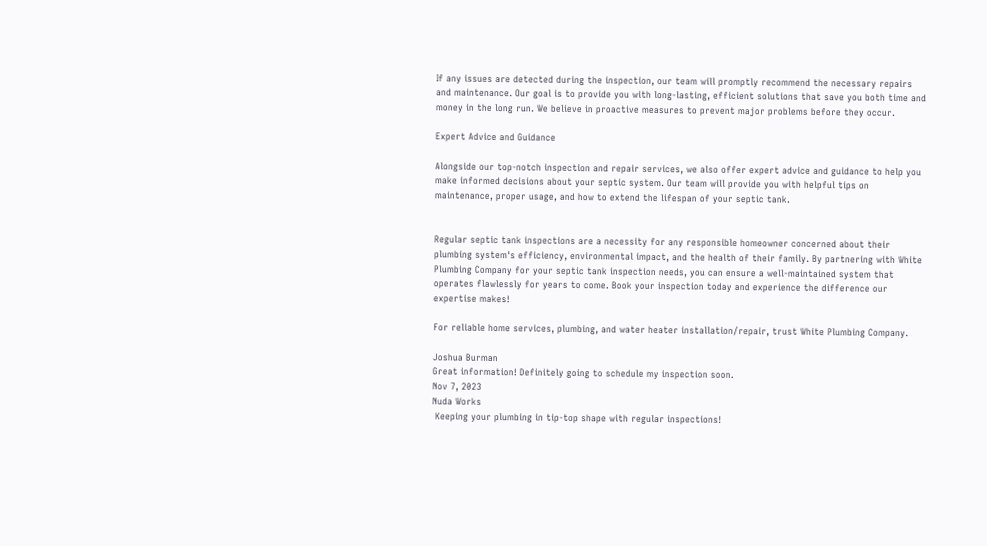If any issues are detected during the inspection, our team will promptly recommend the necessary repairs and maintenance. Our goal is to provide you with long-lasting, efficient solutions that save you both time and money in the long run. We believe in proactive measures to prevent major problems before they occur.

Expert Advice and Guidance

Alongside our top-notch inspection and repair services, we also offer expert advice and guidance to help you make informed decisions about your septic system. Our team will provide you with helpful tips on maintenance, proper usage, and how to extend the lifespan of your septic tank.


Regular septic tank inspections are a necessity for any responsible homeowner concerned about their plumbing system's efficiency, environmental impact, and the health of their family. By partnering with White Plumbing Company for your septic tank inspection needs, you can ensure a well-maintained system that operates flawlessly for years to come. Book your inspection today and experience the difference our expertise makes!

For reliable home services, plumbing, and water heater installation/repair, trust White Plumbing Company.

Joshua Burman
Great information! Definitely going to schedule my inspection soon.
Nov 7, 2023
Nuda Works
 Keeping your plumbing in tip-top shape with regular inspections!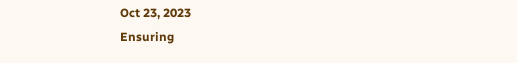Oct 23, 2023
Ensuring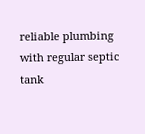reliable plumbing with regular septic tank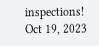inspections!
Oct 19, 2023